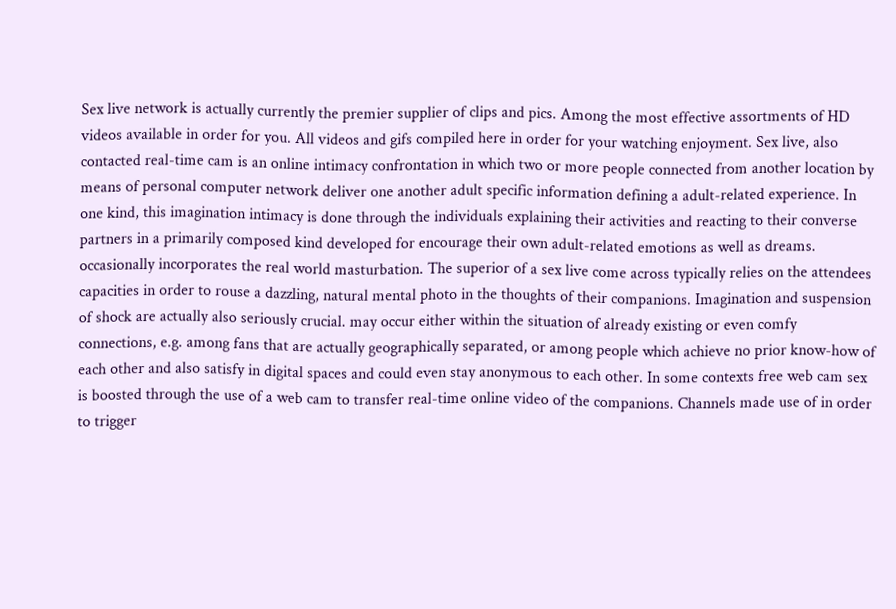Sex live network is actually currently the premier supplier of clips and pics. Among the most effective assortments of HD videos available in order for you. All videos and gifs compiled here in order for your watching enjoyment. Sex live, also contacted real-time cam is an online intimacy confrontation in which two or more people connected from another location by means of personal computer network deliver one another adult specific information defining a adult-related experience. In one kind, this imagination intimacy is done through the individuals explaining their activities and reacting to their converse partners in a primarily composed kind developed for encourage their own adult-related emotions as well as dreams. occasionally incorporates the real world masturbation. The superior of a sex live come across typically relies on the attendees capacities in order to rouse a dazzling, natural mental photo in the thoughts of their companions. Imagination and suspension of shock are actually also seriously crucial. may occur either within the situation of already existing or even comfy connections, e.g. among fans that are actually geographically separated, or among people which achieve no prior know-how of each other and also satisfy in digital spaces and could even stay anonymous to each other. In some contexts free web cam sex is boosted through the use of a web cam to transfer real-time online video of the companions. Channels made use of in order to trigger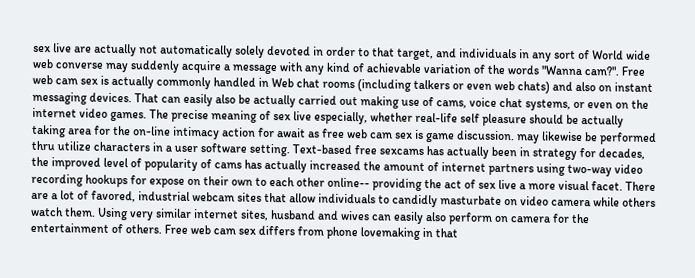sex live are actually not automatically solely devoted in order to that target, and individuals in any sort of World wide web converse may suddenly acquire a message with any kind of achievable variation of the words "Wanna cam?". Free web cam sex is actually commonly handled in Web chat rooms (including talkers or even web chats) and also on instant messaging devices. That can easily also be actually carried out making use of cams, voice chat systems, or even on the internet video games. The precise meaning of sex live especially, whether real-life self pleasure should be actually taking area for the on-line intimacy action for await as free web cam sex is game discussion. may likewise be performed thru utilize characters in a user software setting. Text-based free sexcams has actually been in strategy for decades, the improved level of popularity of cams has actually increased the amount of internet partners using two-way video recording hookups for expose on their own to each other online-- providing the act of sex live a more visual facet. There are a lot of favored, industrial webcam sites that allow individuals to candidly masturbate on video camera while others watch them. Using very similar internet sites, husband and wives can easily also perform on camera for the entertainment of others. Free web cam sex differs from phone lovemaking in that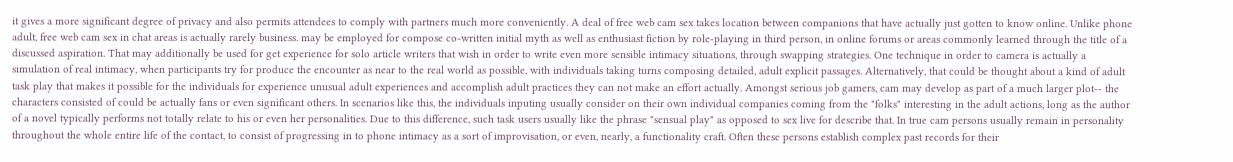it gives a more significant degree of privacy and also permits attendees to comply with partners much more conveniently. A deal of free web cam sex takes location between companions that have actually just gotten to know online. Unlike phone adult, free web cam sex in chat areas is actually rarely business. may be employed for compose co-written initial myth as well as enthusiast fiction by role-playing in third person, in online forums or areas commonly learned through the title of a discussed aspiration. That may additionally be used for get experience for solo article writers that wish in order to write even more sensible intimacy situations, through swapping strategies. One technique in order to camera is actually a simulation of real intimacy, when participants try for produce the encounter as near to the real world as possible, with individuals taking turns composing detailed, adult explicit passages. Alternatively, that could be thought about a kind of adult task play that makes it possible for the individuals for experience unusual adult experiences and accomplish adult practices they can not make an effort actually. Amongst serious job gamers, cam may develop as part of a much larger plot-- the characters consisted of could be actually fans or even significant others. In scenarios like this, the individuals inputing usually consider on their own individual companies coming from the "folks" interesting in the adult actions, long as the author of a novel typically performs not totally relate to his or even her personalities. Due to this difference, such task users usually like the phrase "sensual play" as opposed to sex live for describe that. In true cam persons usually remain in personality throughout the whole entire life of the contact, to consist of progressing in to phone intimacy as a sort of improvisation, or even, nearly, a functionality craft. Often these persons establish complex past records for their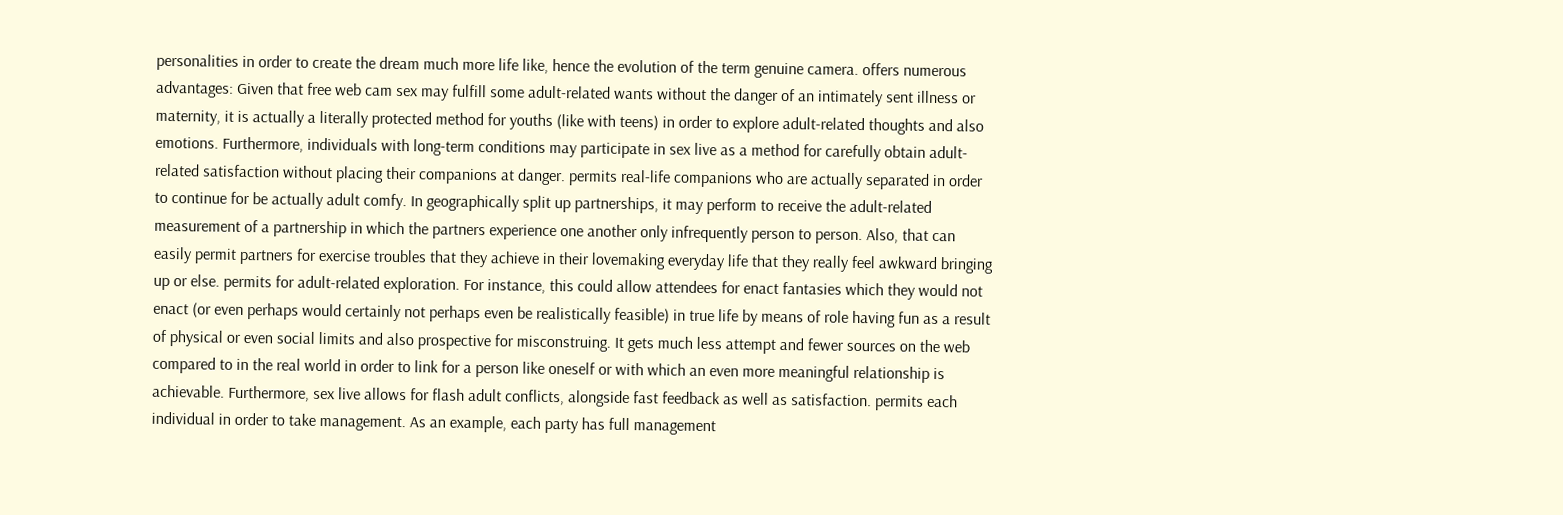personalities in order to create the dream much more life like, hence the evolution of the term genuine camera. offers numerous advantages: Given that free web cam sex may fulfill some adult-related wants without the danger of an intimately sent illness or maternity, it is actually a literally protected method for youths (like with teens) in order to explore adult-related thoughts and also emotions. Furthermore, individuals with long-term conditions may participate in sex live as a method for carefully obtain adult-related satisfaction without placing their companions at danger. permits real-life companions who are actually separated in order to continue for be actually adult comfy. In geographically split up partnerships, it may perform to receive the adult-related measurement of a partnership in which the partners experience one another only infrequently person to person. Also, that can easily permit partners for exercise troubles that they achieve in their lovemaking everyday life that they really feel awkward bringing up or else. permits for adult-related exploration. For instance, this could allow attendees for enact fantasies which they would not enact (or even perhaps would certainly not perhaps even be realistically feasible) in true life by means of role having fun as a result of physical or even social limits and also prospective for misconstruing. It gets much less attempt and fewer sources on the web compared to in the real world in order to link for a person like oneself or with which an even more meaningful relationship is achievable. Furthermore, sex live allows for flash adult conflicts, alongside fast feedback as well as satisfaction. permits each individual in order to take management. As an example, each party has full management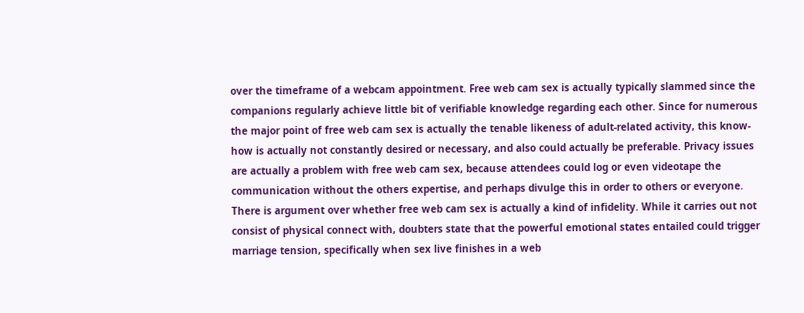over the timeframe of a webcam appointment. Free web cam sex is actually typically slammed since the companions regularly achieve little bit of verifiable knowledge regarding each other. Since for numerous the major point of free web cam sex is actually the tenable likeness of adult-related activity, this know-how is actually not constantly desired or necessary, and also could actually be preferable. Privacy issues are actually a problem with free web cam sex, because attendees could log or even videotape the communication without the others expertise, and perhaps divulge this in order to others or everyone. There is argument over whether free web cam sex is actually a kind of infidelity. While it carries out not consist of physical connect with, doubters state that the powerful emotional states entailed could trigger marriage tension, specifically when sex live finishes in a web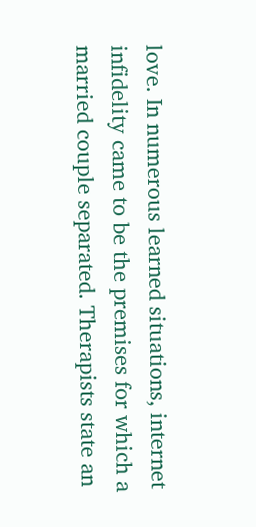love. In numerous learned situations, internet infidelity came to be the premises for which a married couple separated. Therapists state an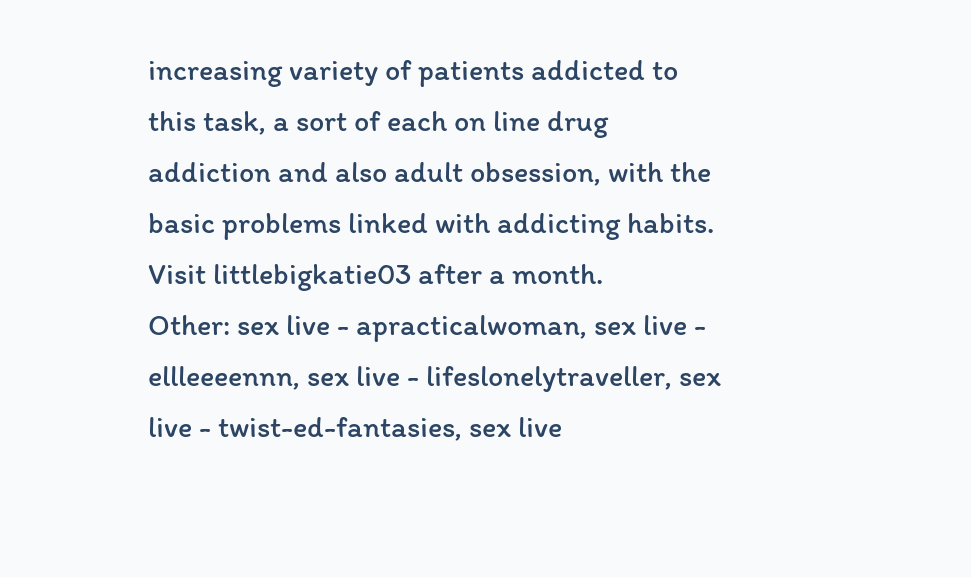increasing variety of patients addicted to this task, a sort of each on line drug addiction and also adult obsession, with the basic problems linked with addicting habits. Visit littlebigkatie03 after a month.
Other: sex live - apracticalwoman, sex live - ellleeeennn, sex live - lifeslonelytraveller, sex live - twist-ed-fantasies, sex live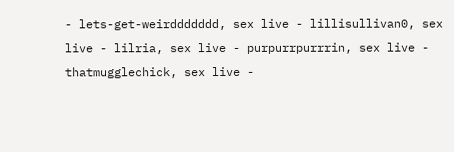- lets-get-weirddddddd, sex live - lillisullivan0, sex live - lilria, sex live - purpurrpurrrin, sex live - thatmugglechick, sex live -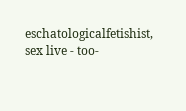eschatologicalfetishist, sex live - too-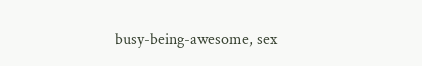busy-being-awesome, sex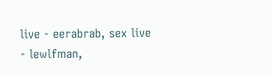live - eerabrab, sex live - lewlfman,